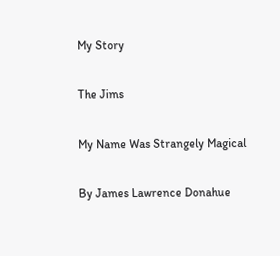My Story

The Jims

My Name Was Strangely Magical

By James Lawrence Donahue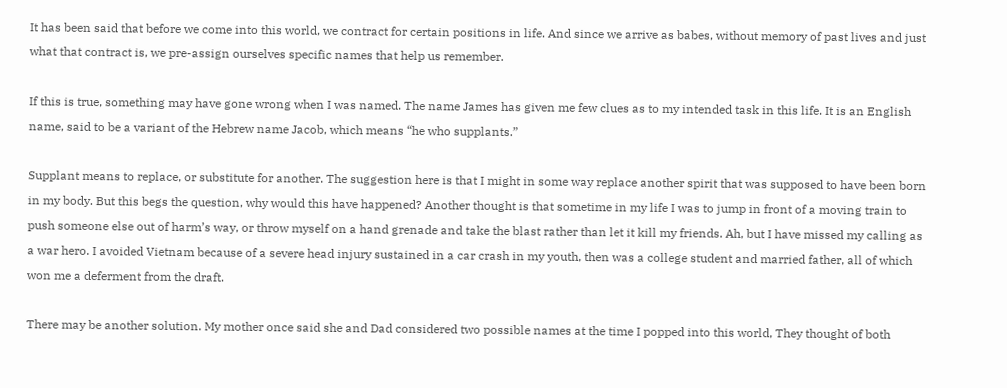It has been said that before we come into this world, we contract for certain positions in life. And since we arrive as babes, without memory of past lives and just what that contract is, we pre-assign ourselves specific names that help us remember.

If this is true, something may have gone wrong when I was named. The name James has given me few clues as to my intended task in this life. It is an English name, said to be a variant of the Hebrew name Jacob, which means “he who supplants.”

Supplant means to replace, or substitute for another. The suggestion here is that I might in some way replace another spirit that was supposed to have been born in my body. But this begs the question, why would this have happened? Another thought is that sometime in my life I was to jump in front of a moving train to push someone else out of harm’s way, or throw myself on a hand grenade and take the blast rather than let it kill my friends. Ah, but I have missed my calling as a war hero. I avoided Vietnam because of a severe head injury sustained in a car crash in my youth, then was a college student and married father, all of which won me a deferment from the draft.

There may be another solution. My mother once said she and Dad considered two possible names at the time I popped into this world, They thought of both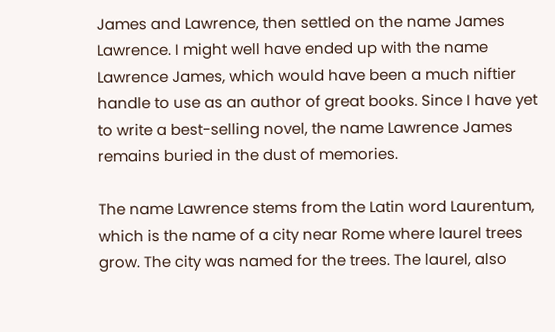James and Lawrence, then settled on the name James Lawrence. I might well have ended up with the name Lawrence James, which would have been a much niftier handle to use as an author of great books. Since I have yet to write a best-selling novel, the name Lawrence James remains buried in the dust of memories.

The name Lawrence stems from the Latin word Laurentum, which is the name of a city near Rome where laurel trees grow. The city was named for the trees. The laurel, also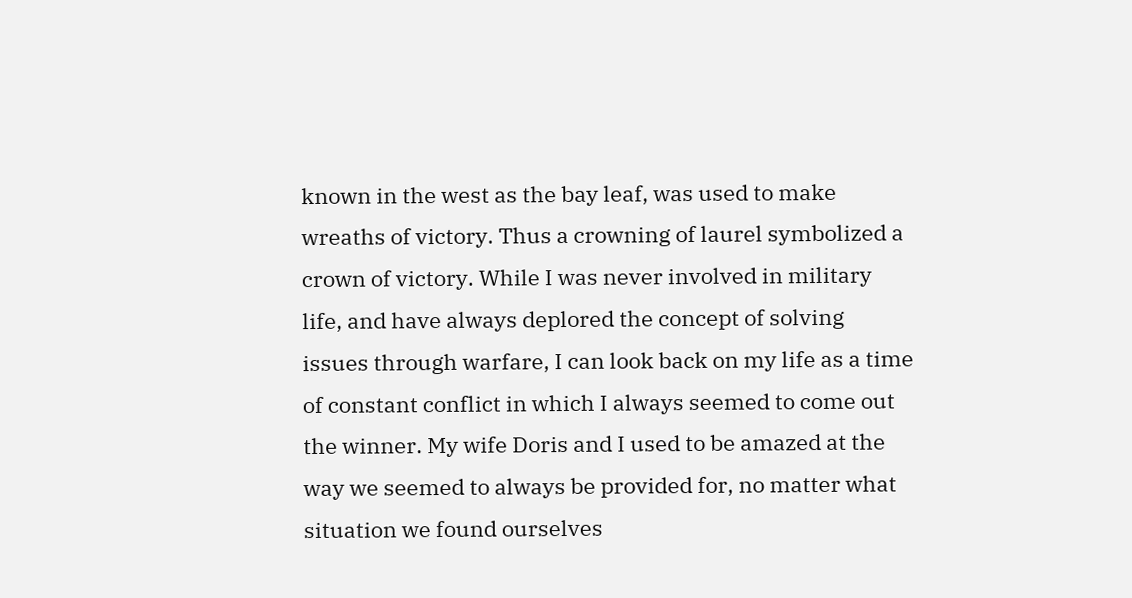known in the west as the bay leaf, was used to make wreaths of victory. Thus a crowning of laurel symbolized a crown of victory. While I was never involved in military life, and have always deplored the concept of solving issues through warfare, I can look back on my life as a time of constant conflict in which I always seemed to come out the winner. My wife Doris and I used to be amazed at the way we seemed to always be provided for, no matter what situation we found ourselves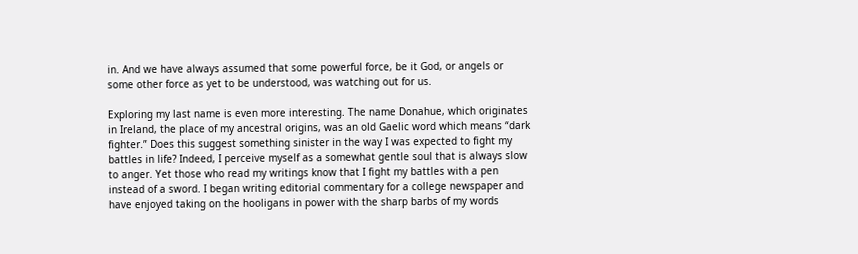in. And we have always assumed that some powerful force, be it God, or angels or some other force as yet to be understood, was watching out for us.

Exploring my last name is even more interesting. The name Donahue, which originates in Ireland, the place of my ancestral origins, was an old Gaelic word which means “dark fighter.” Does this suggest something sinister in the way I was expected to fight my battles in life? Indeed, I perceive myself as a somewhat gentle soul that is always slow to anger. Yet those who read my writings know that I fight my battles with a pen instead of a sword. I began writing editorial commentary for a college newspaper and have enjoyed taking on the hooligans in power with the sharp barbs of my words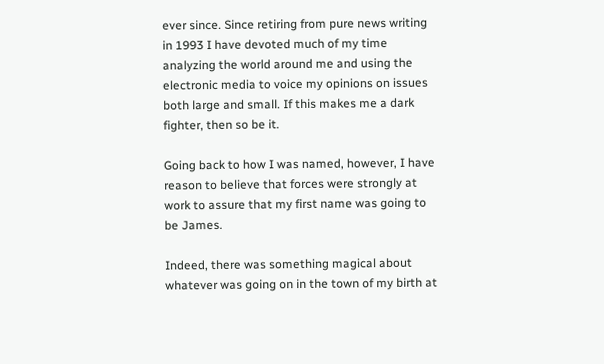ever since. Since retiring from pure news writing in 1993 I have devoted much of my time analyzing the world around me and using the electronic media to voice my opinions on issues both large and small. If this makes me a dark fighter, then so be it.

Going back to how I was named, however, I have reason to believe that forces were strongly at work to assure that my first name was going to be James.

Indeed, there was something magical about whatever was going on in the town of my birth at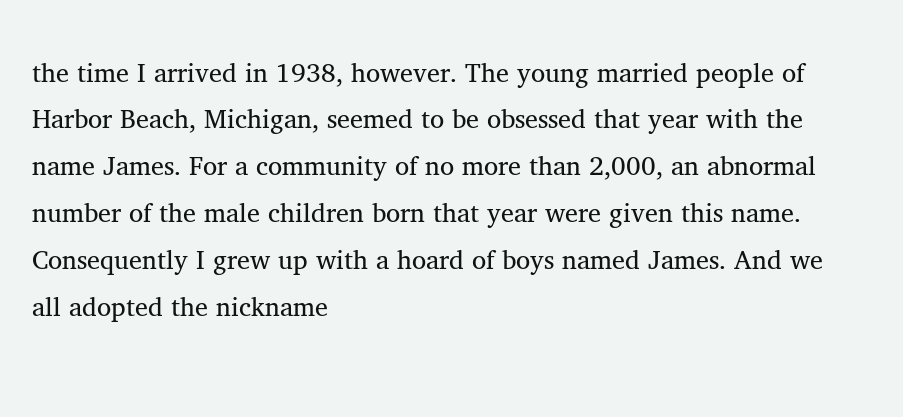the time I arrived in 1938, however. The young married people of Harbor Beach, Michigan, seemed to be obsessed that year with the name James. For a community of no more than 2,000, an abnormal number of the male children born that year were given this name. Consequently I grew up with a hoard of boys named James. And we all adopted the nickname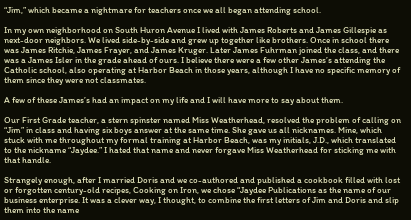“Jim,” which became a nightmare for teachers once we all began attending school.

In my own neighborhood on South Huron Avenue I lived with James Roberts and James Gillespie as next-door neighbors. We lived side-by-side and grew up together like brothers. Once in school there was James Ritchie, James Frayer, and James Kruger. Later James Fuhrman joined the class, and there was a James Isler in the grade ahead of ours. I believe there were a few other James’s attending the Catholic school, also operating at Harbor Beach in those years, although I have no specific memory of them since they were not classmates.

A few of these James’s had an impact on my life and I will have more to say about them.

Our First Grade teacher, a stern spinster named Miss Weatherhead, resolved the problem of calling on “Jim” in class and having six boys answer at the same time. She gave us all nicknames. Mine, which stuck with me throughout my formal training at Harbor Beach, was my initials, J.D., which translated to the nickname “Jaydee.” I hated that name and never forgave Miss Weatherhead for sticking me with that handle.

Strangely enough, after I married Doris and we co-authored and published a cookbook filled with lost or forgotten century-old recipes, Cooking on Iron, we chose “Jaydee Publications as the name of our business enterprise. It was a clever way, I thought, to combine the first letters of Jim and Doris and slip them into the name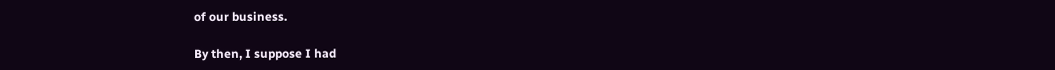of our business.

By then, I suppose I had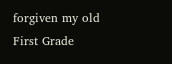forgiven my old First Grade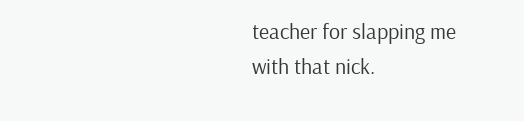teacher for slapping me with that nick.